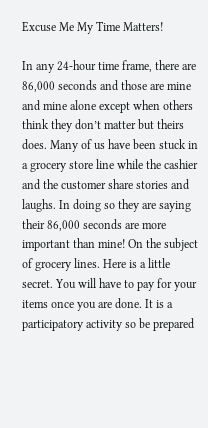Excuse Me My Time Matters!

In any 24-hour time frame, there are 86,000 seconds and those are mine and mine alone except when others think they don’t matter but theirs does. Many of us have been stuck in a grocery store line while the cashier and the customer share stories and laughs. In doing so they are saying their 86,000 seconds are more important than mine! On the subject of grocery lines. Here is a little secret. You will have to pay for your items once you are done. It is a participatory activity so be prepared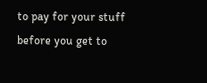to pay for your stuff before you get to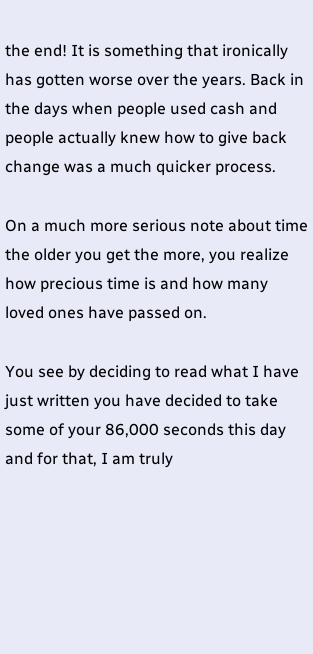the end! It is something that ironically has gotten worse over the years. Back in the days when people used cash and people actually knew how to give back change was a much quicker process.

On a much more serious note about time the older you get the more, you realize how precious time is and how many loved ones have passed on.

You see by deciding to read what I have just written you have decided to take some of your 86,000 seconds this day and for that, I am truly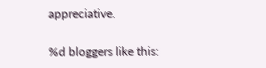appreciative.

%d bloggers like this: